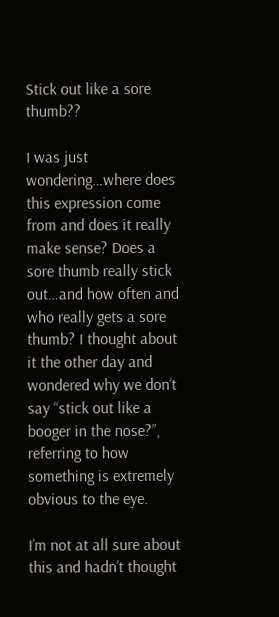Stick out like a sore thumb??

I was just wondering…where does this expression come from and does it really make sense? Does a sore thumb really stick out…and how often and who really gets a sore thumb? I thought about it the other day and wondered why we don’t say “stick out like a booger in the nose?”, referring to how something is extremely obvious to the eye.

I’m not at all sure about this and hadn’t thought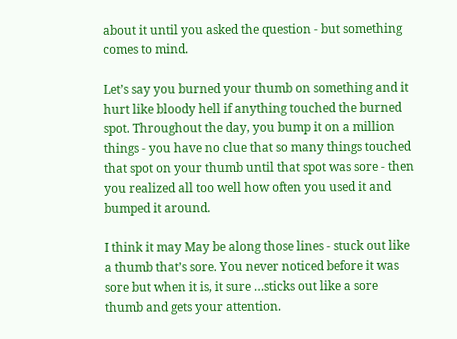about it until you asked the question - but something comes to mind.

Let’s say you burned your thumb on something and it hurt like bloody hell if anything touched the burned spot. Throughout the day, you bump it on a million things - you have no clue that so many things touched that spot on your thumb until that spot was sore - then you realized all too well how often you used it and bumped it around.

I think it may May be along those lines - stuck out like a thumb that’s sore. You never noticed before it was sore but when it is, it sure …sticks out like a sore thumb and gets your attention.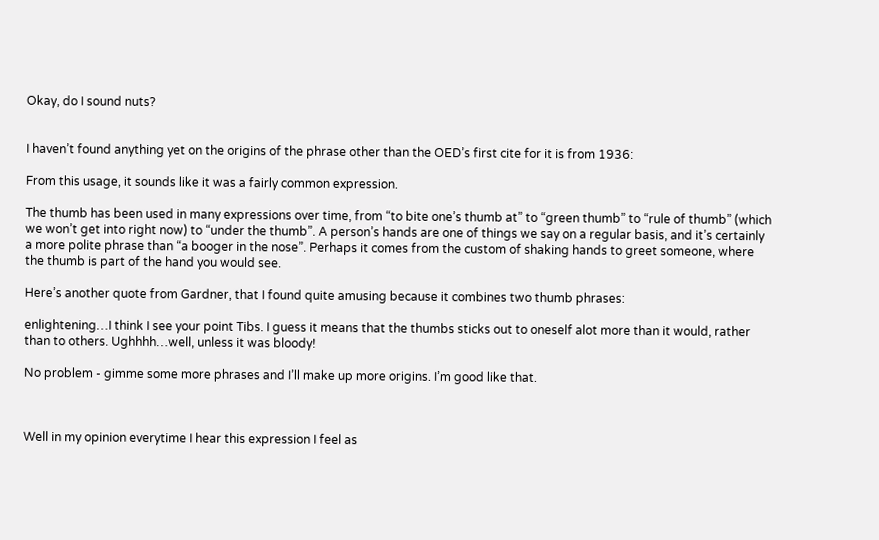Okay, do I sound nuts?


I haven’t found anything yet on the origins of the phrase other than the OED’s first cite for it is from 1936:

From this usage, it sounds like it was a fairly common expression.

The thumb has been used in many expressions over time, from “to bite one’s thumb at” to “green thumb” to “rule of thumb” (which we won’t get into right now) to “under the thumb”. A person’s hands are one of things we say on a regular basis, and it’s certainly a more polite phrase than “a booger in the nose”. Perhaps it comes from the custom of shaking hands to greet someone, where the thumb is part of the hand you would see.

Here’s another quote from Gardner, that I found quite amusing because it combines two thumb phrases:

enlightening…I think I see your point Tibs. I guess it means that the thumbs sticks out to oneself alot more than it would, rather than to others. Ughhhh…well, unless it was bloody!

No problem - gimme some more phrases and I’ll make up more origins. I’m good like that.



Well in my opinion everytime I hear this expression I feel as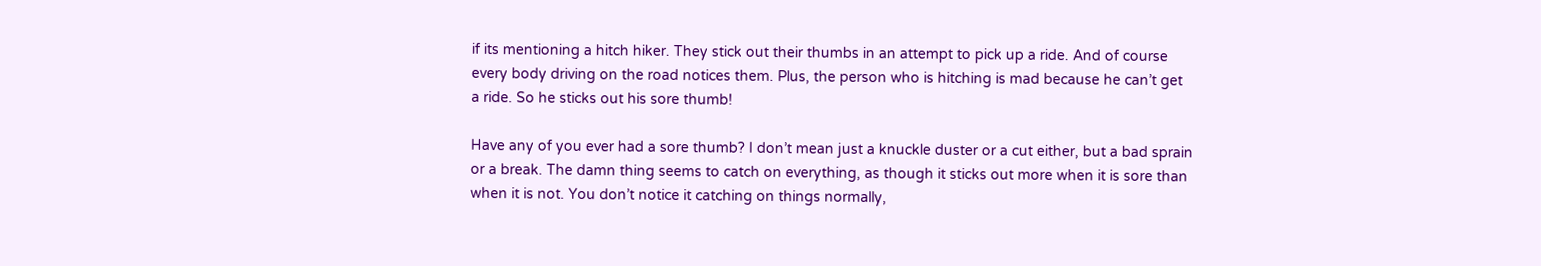if its mentioning a hitch hiker. They stick out their thumbs in an attempt to pick up a ride. And of course every body driving on the road notices them. Plus, the person who is hitching is mad because he can’t get a ride. So he sticks out his sore thumb!

Have any of you ever had a sore thumb? I don’t mean just a knuckle duster or a cut either, but a bad sprain or a break. The damn thing seems to catch on everything, as though it sticks out more when it is sore than when it is not. You don’t notice it catching on things normally,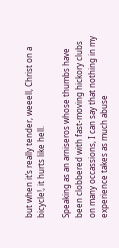but when it’s really tender, weeell, Christ on a bicycle!, it hurts like hell.

Speaking as an arniseros whose thumbs have been clobbered with fast-moving hickory clubs on many occassions, I can say that nothing in my experience takes as much abuse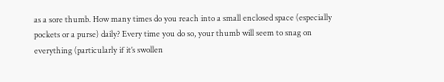as a sore thumb. How many times do you reach into a small enclosed space (especially pockets or a purse) daily? Every time you do so, your thumb will seem to snag on everything (particularly if it’s swollen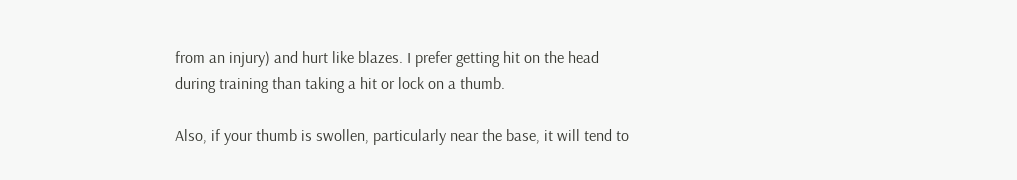from an injury) and hurt like blazes. I prefer getting hit on the head during training than taking a hit or lock on a thumb.

Also, if your thumb is swollen, particularly near the base, it will tend to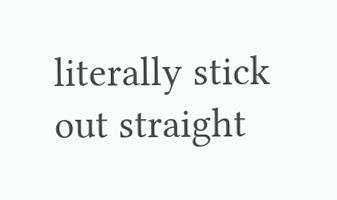literally stick out straight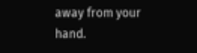away from your hand.